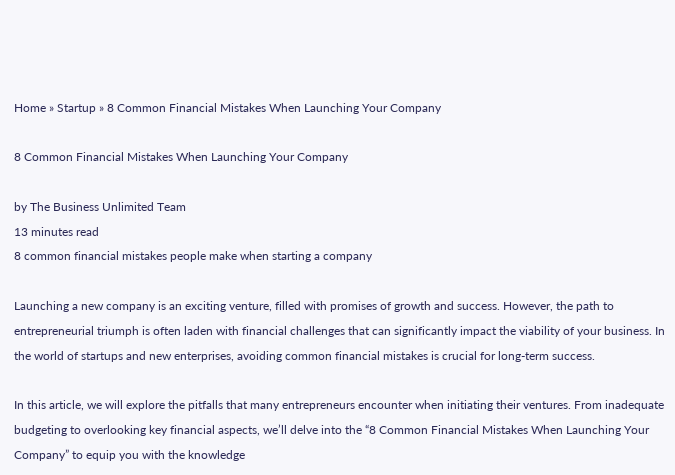Home » Startup » 8 Common Financial Mistakes When Launching Your Company

8 Common Financial Mistakes When Launching Your Company

by The Business Unlimited Team
13 minutes read
8 common financial mistakes people make when starting a company

Launching a new company is an exciting venture, filled with promises of growth and success. However, the path to entrepreneurial triumph is often laden with financial challenges that can significantly impact the viability of your business. In the world of startups and new enterprises, avoiding common financial mistakes is crucial for long-term success.

In this article, we will explore the pitfalls that many entrepreneurs encounter when initiating their ventures. From inadequate budgeting to overlooking key financial aspects, we’ll delve into the “8 Common Financial Mistakes When Launching Your Company” to equip you with the knowledge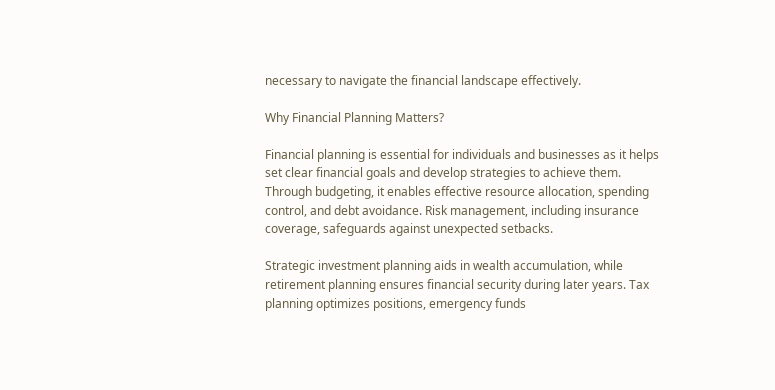necessary to navigate the financial landscape effectively.

Why Financial Planning Matters?

Financial planning is essential for individuals and businesses as it helps set clear financial goals and develop strategies to achieve them. Through budgeting, it enables effective resource allocation, spending control, and debt avoidance. Risk management, including insurance coverage, safeguards against unexpected setbacks.

Strategic investment planning aids in wealth accumulation, while retirement planning ensures financial security during later years. Tax planning optimizes positions, emergency funds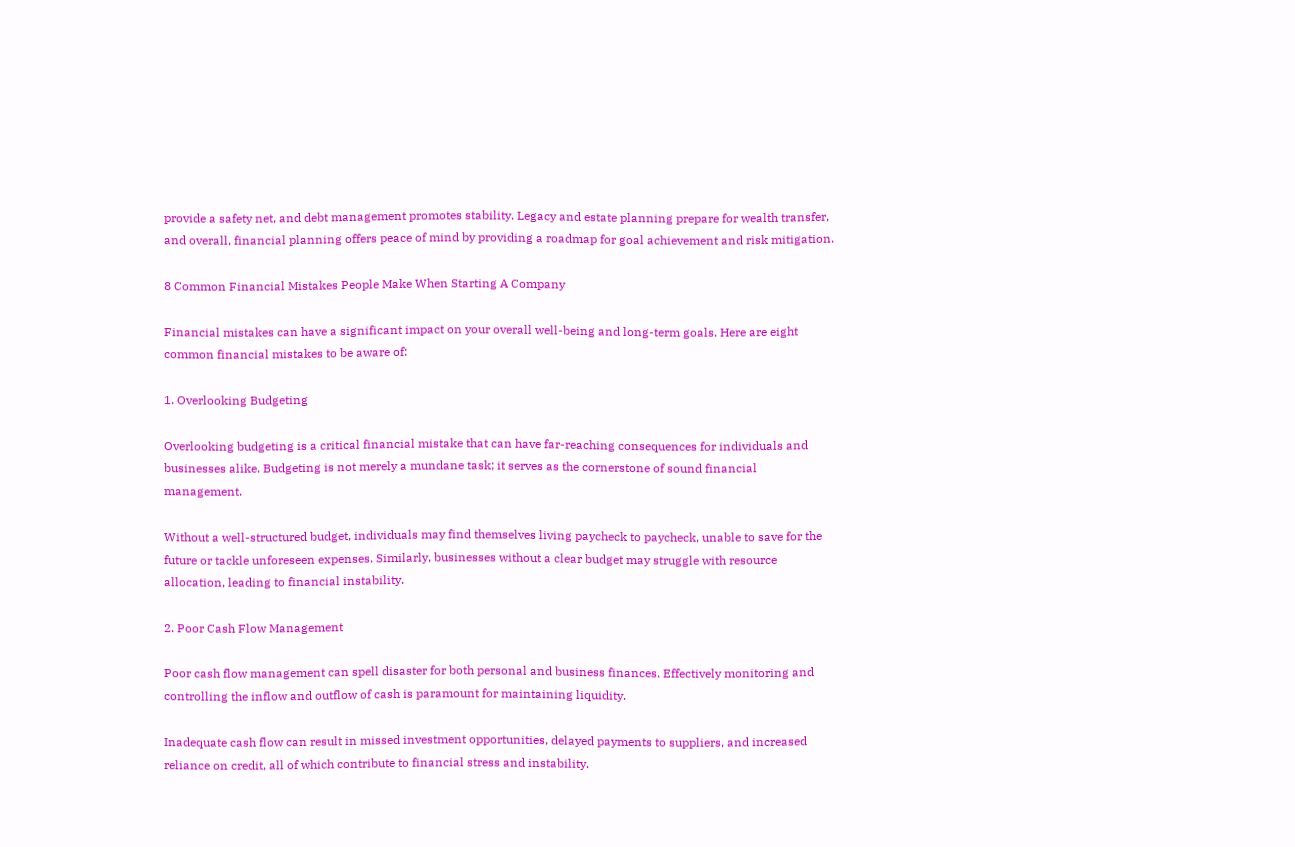provide a safety net, and debt management promotes stability. Legacy and estate planning prepare for wealth transfer, and overall, financial planning offers peace of mind by providing a roadmap for goal achievement and risk mitigation.

8 Common Financial Mistakes People Make When Starting A Company

Financial mistakes can have a significant impact on your overall well-being and long-term goals. Here are eight common financial mistakes to be aware of:

1. Overlooking Budgeting

Overlooking budgeting is a critical financial mistake that can have far-reaching consequences for individuals and businesses alike. Budgeting is not merely a mundane task; it serves as the cornerstone of sound financial management.

Without a well-structured budget, individuals may find themselves living paycheck to paycheck, unable to save for the future or tackle unforeseen expenses. Similarly, businesses without a clear budget may struggle with resource allocation, leading to financial instability.

2. Poor Cash Flow Management

Poor cash flow management can spell disaster for both personal and business finances. Effectively monitoring and controlling the inflow and outflow of cash is paramount for maintaining liquidity.

Inadequate cash flow can result in missed investment opportunities, delayed payments to suppliers, and increased reliance on credit, all of which contribute to financial stress and instability.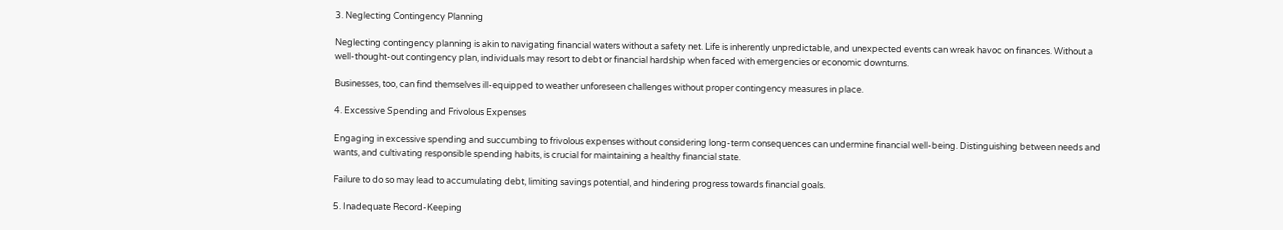3. Neglecting Contingency Planning

Neglecting contingency planning is akin to navigating financial waters without a safety net. Life is inherently unpredictable, and unexpected events can wreak havoc on finances. Without a well-thought-out contingency plan, individuals may resort to debt or financial hardship when faced with emergencies or economic downturns.

Businesses, too, can find themselves ill-equipped to weather unforeseen challenges without proper contingency measures in place.

4. Excessive Spending and Frivolous Expenses

Engaging in excessive spending and succumbing to frivolous expenses without considering long-term consequences can undermine financial well-being. Distinguishing between needs and wants, and cultivating responsible spending habits, is crucial for maintaining a healthy financial state.

Failure to do so may lead to accumulating debt, limiting savings potential, and hindering progress towards financial goals.

5. Inadequate Record-Keeping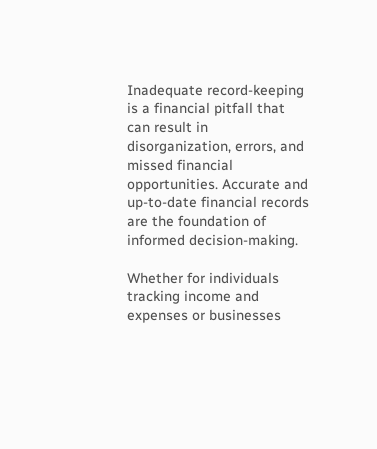Inadequate record-keeping is a financial pitfall that can result in disorganization, errors, and missed financial opportunities. Accurate and up-to-date financial records are the foundation of informed decision-making.

Whether for individuals tracking income and expenses or businesses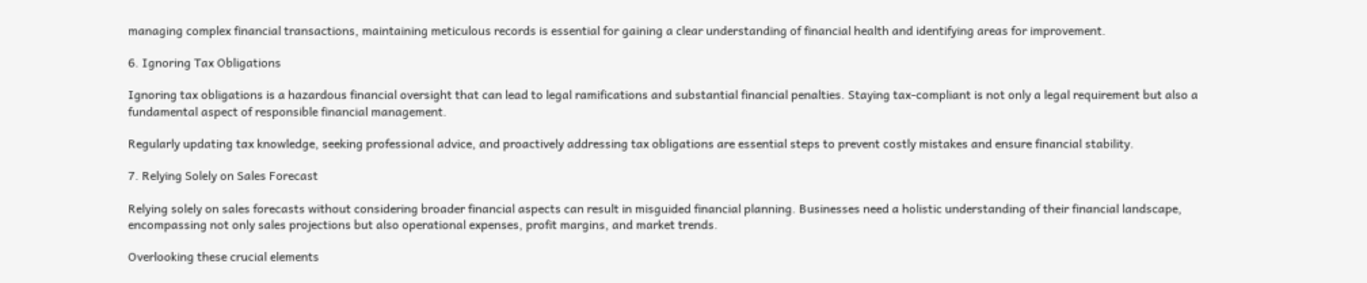managing complex financial transactions, maintaining meticulous records is essential for gaining a clear understanding of financial health and identifying areas for improvement.

6. Ignoring Tax Obligations

Ignoring tax obligations is a hazardous financial oversight that can lead to legal ramifications and substantial financial penalties. Staying tax-compliant is not only a legal requirement but also a fundamental aspect of responsible financial management.

Regularly updating tax knowledge, seeking professional advice, and proactively addressing tax obligations are essential steps to prevent costly mistakes and ensure financial stability.

7. Relying Solely on Sales Forecast

Relying solely on sales forecasts without considering broader financial aspects can result in misguided financial planning. Businesses need a holistic understanding of their financial landscape, encompassing not only sales projections but also operational expenses, profit margins, and market trends.

Overlooking these crucial elements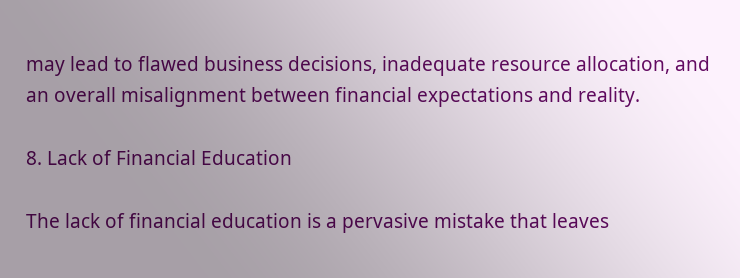may lead to flawed business decisions, inadequate resource allocation, and an overall misalignment between financial expectations and reality.

8. Lack of Financial Education

The lack of financial education is a pervasive mistake that leaves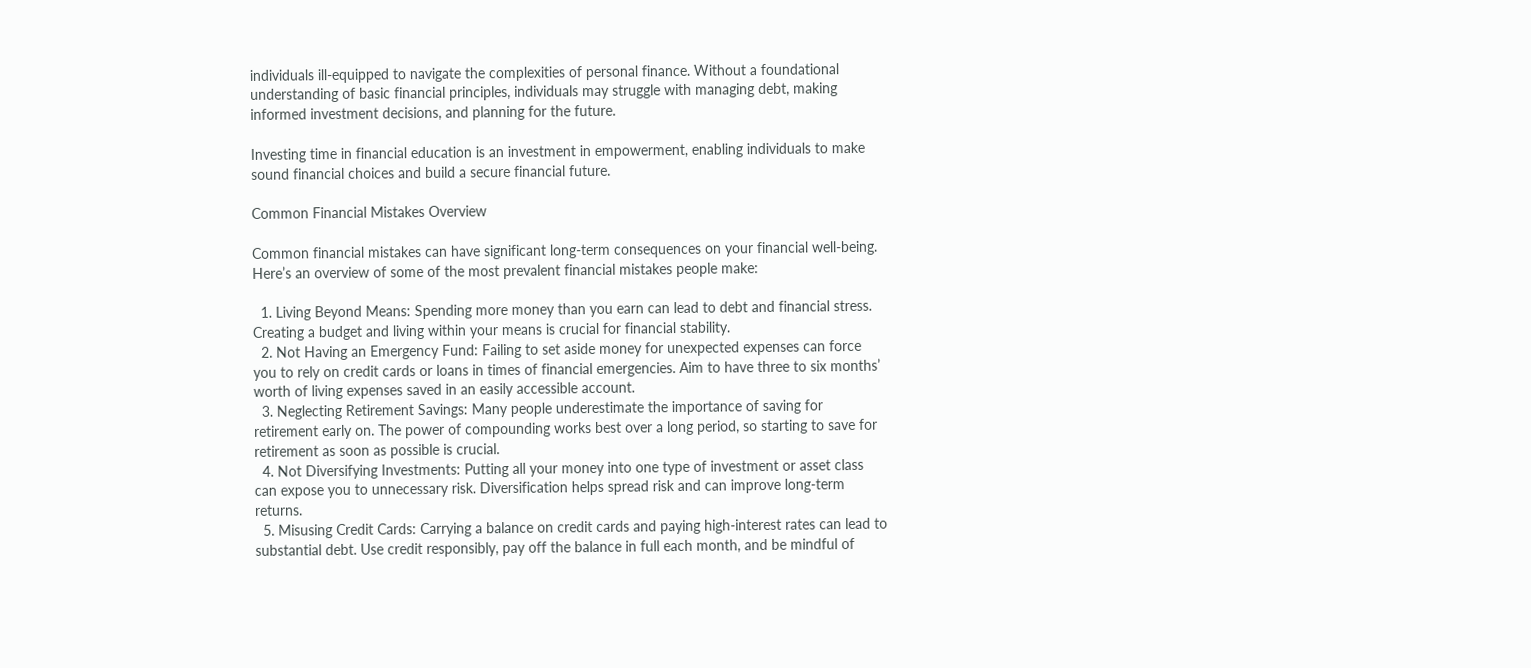individuals ill-equipped to navigate the complexities of personal finance. Without a foundational understanding of basic financial principles, individuals may struggle with managing debt, making informed investment decisions, and planning for the future.

Investing time in financial education is an investment in empowerment, enabling individuals to make sound financial choices and build a secure financial future.

Common Financial Mistakes Overview

Common financial mistakes can have significant long-term consequences on your financial well-being. Here’s an overview of some of the most prevalent financial mistakes people make:

  1. Living Beyond Means: Spending more money than you earn can lead to debt and financial stress. Creating a budget and living within your means is crucial for financial stability.
  2. Not Having an Emergency Fund: Failing to set aside money for unexpected expenses can force you to rely on credit cards or loans in times of financial emergencies. Aim to have three to six months’ worth of living expenses saved in an easily accessible account.
  3. Neglecting Retirement Savings: Many people underestimate the importance of saving for retirement early on. The power of compounding works best over a long period, so starting to save for retirement as soon as possible is crucial.
  4. Not Diversifying Investments: Putting all your money into one type of investment or asset class can expose you to unnecessary risk. Diversification helps spread risk and can improve long-term returns.
  5. Misusing Credit Cards: Carrying a balance on credit cards and paying high-interest rates can lead to substantial debt. Use credit responsibly, pay off the balance in full each month, and be mindful of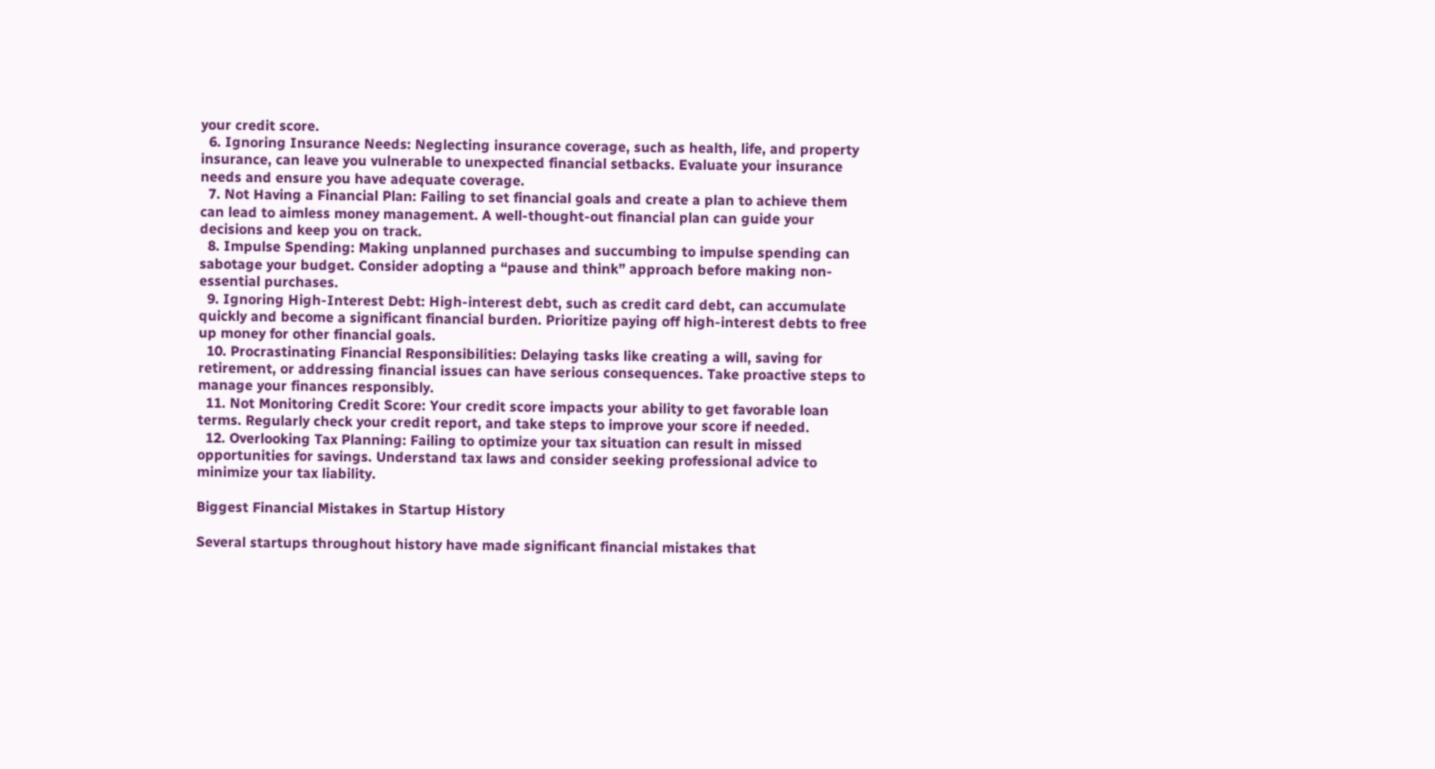your credit score.
  6. Ignoring Insurance Needs: Neglecting insurance coverage, such as health, life, and property insurance, can leave you vulnerable to unexpected financial setbacks. Evaluate your insurance needs and ensure you have adequate coverage.
  7. Not Having a Financial Plan: Failing to set financial goals and create a plan to achieve them can lead to aimless money management. A well-thought-out financial plan can guide your decisions and keep you on track.
  8. Impulse Spending: Making unplanned purchases and succumbing to impulse spending can sabotage your budget. Consider adopting a “pause and think” approach before making non-essential purchases.
  9. Ignoring High-Interest Debt: High-interest debt, such as credit card debt, can accumulate quickly and become a significant financial burden. Prioritize paying off high-interest debts to free up money for other financial goals.
  10. Procrastinating Financial Responsibilities: Delaying tasks like creating a will, saving for retirement, or addressing financial issues can have serious consequences. Take proactive steps to manage your finances responsibly.
  11. Not Monitoring Credit Score: Your credit score impacts your ability to get favorable loan terms. Regularly check your credit report, and take steps to improve your score if needed.
  12. Overlooking Tax Planning: Failing to optimize your tax situation can result in missed opportunities for savings. Understand tax laws and consider seeking professional advice to minimize your tax liability.

Biggest Financial Mistakes in Startup History

Several startups throughout history have made significant financial mistakes that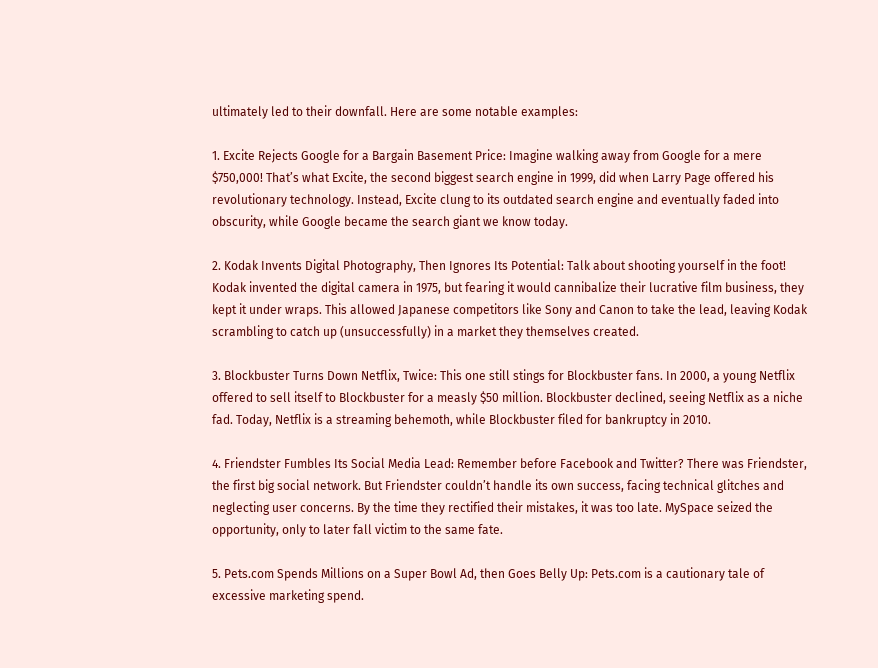ultimately led to their downfall. Here are some notable examples:

1. Excite Rejects Google for a Bargain Basement Price: Imagine walking away from Google for a mere $750,000! That’s what Excite, the second biggest search engine in 1999, did when Larry Page offered his revolutionary technology. Instead, Excite clung to its outdated search engine and eventually faded into obscurity, while Google became the search giant we know today.

2. Kodak Invents Digital Photography, Then Ignores Its Potential: Talk about shooting yourself in the foot! Kodak invented the digital camera in 1975, but fearing it would cannibalize their lucrative film business, they kept it under wraps. This allowed Japanese competitors like Sony and Canon to take the lead, leaving Kodak scrambling to catch up (unsuccessfully) in a market they themselves created.

3. Blockbuster Turns Down Netflix, Twice: This one still stings for Blockbuster fans. In 2000, a young Netflix offered to sell itself to Blockbuster for a measly $50 million. Blockbuster declined, seeing Netflix as a niche fad. Today, Netflix is a streaming behemoth, while Blockbuster filed for bankruptcy in 2010.

4. Friendster Fumbles Its Social Media Lead: Remember before Facebook and Twitter? There was Friendster, the first big social network. But Friendster couldn’t handle its own success, facing technical glitches and neglecting user concerns. By the time they rectified their mistakes, it was too late. MySpace seized the opportunity, only to later fall victim to the same fate.

5. Pets.com Spends Millions on a Super Bowl Ad, then Goes Belly Up: Pets.com is a cautionary tale of excessive marketing spend.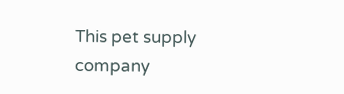This pet supply company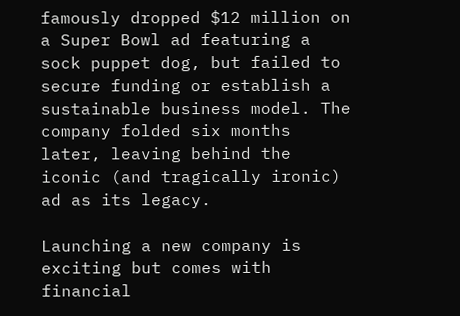famously dropped $12 million on a Super Bowl ad featuring a sock puppet dog, but failed to secure funding or establish a sustainable business model. The company folded six months later, leaving behind the iconic (and tragically ironic) ad as its legacy.

Launching a new company is exciting but comes with financial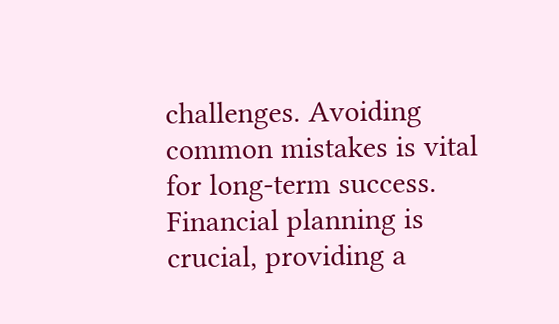challenges. Avoiding common mistakes is vital for long-term success. Financial planning is crucial, providing a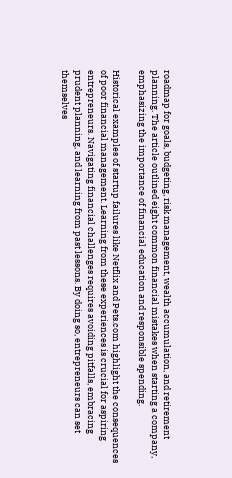roadmap for goals, budgeting, risk management, wealth accumulation, and retirement planning. The article outlined eight common financial mistakes when starting a company, emphasizing the importance of financial education and responsible spending.

Historical examples of startup failures like Netflix and Pets.com highlight the consequences of poor financial management. Learning from these experiences is crucial for aspiring entrepreneurs. Navigating financial challenges requires avoiding pitfalls, embracing prudent planning, and learning from past lessons. By doing so, entrepreneurs can set themselves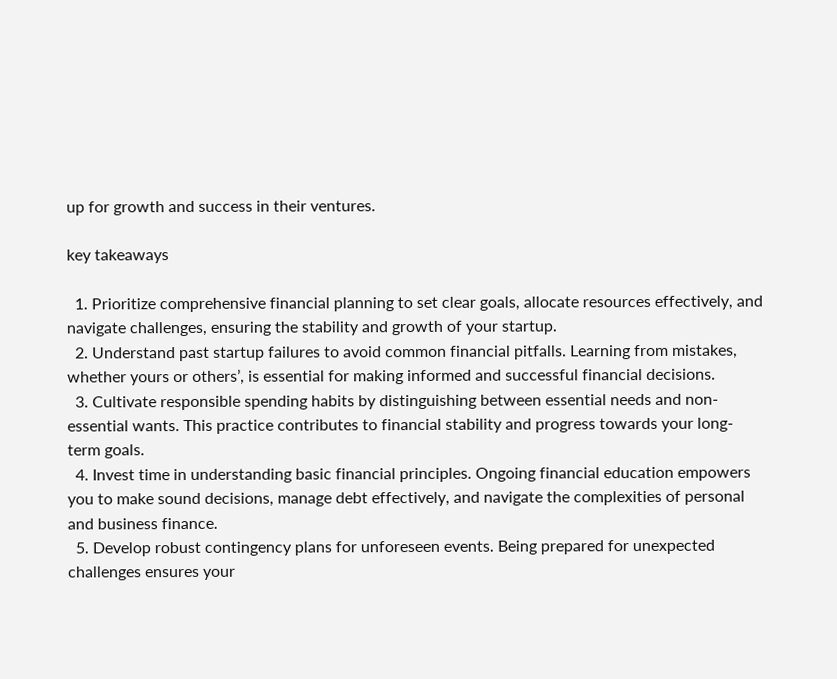up for growth and success in their ventures.

key takeaways

  1. Prioritize comprehensive financial planning to set clear goals, allocate resources effectively, and navigate challenges, ensuring the stability and growth of your startup.
  2. Understand past startup failures to avoid common financial pitfalls. Learning from mistakes, whether yours or others’, is essential for making informed and successful financial decisions.
  3. Cultivate responsible spending habits by distinguishing between essential needs and non-essential wants. This practice contributes to financial stability and progress towards your long-term goals.
  4. Invest time in understanding basic financial principles. Ongoing financial education empowers you to make sound decisions, manage debt effectively, and navigate the complexities of personal and business finance.
  5. Develop robust contingency plans for unforeseen events. Being prepared for unexpected challenges ensures your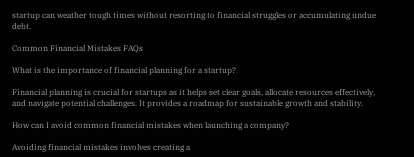startup can weather tough times without resorting to financial struggles or accumulating undue debt.

Common Financial Mistakes FAQs

What is the importance of financial planning for a startup?

Financial planning is crucial for startups as it helps set clear goals, allocate resources effectively, and navigate potential challenges. It provides a roadmap for sustainable growth and stability.

How can I avoid common financial mistakes when launching a company?

Avoiding financial mistakes involves creating a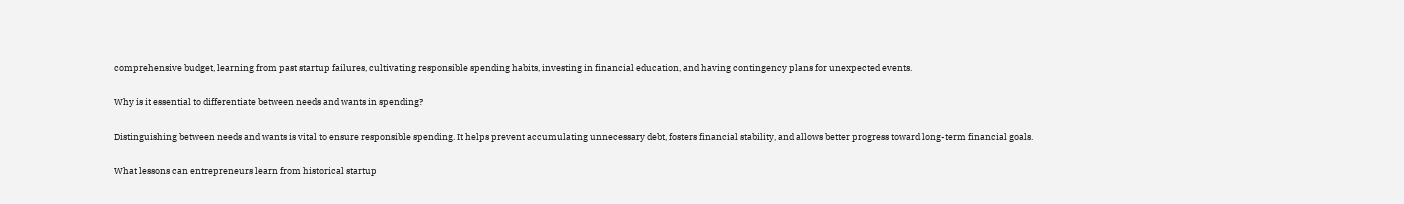comprehensive budget, learning from past startup failures, cultivating responsible spending habits, investing in financial education, and having contingency plans for unexpected events.

Why is it essential to differentiate between needs and wants in spending?

Distinguishing between needs and wants is vital to ensure responsible spending. It helps prevent accumulating unnecessary debt, fosters financial stability, and allows better progress toward long-term financial goals.

What lessons can entrepreneurs learn from historical startup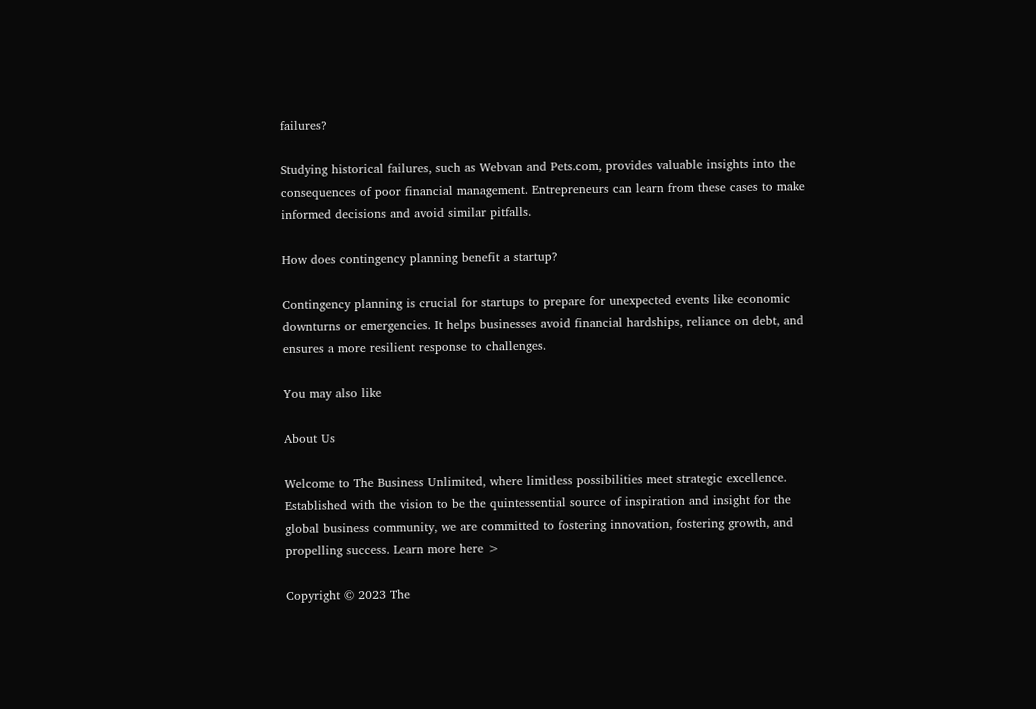failures?

Studying historical failures, such as Webvan and Pets.com, provides valuable insights into the consequences of poor financial management. Entrepreneurs can learn from these cases to make informed decisions and avoid similar pitfalls.

How does contingency planning benefit a startup?

Contingency planning is crucial for startups to prepare for unexpected events like economic downturns or emergencies. It helps businesses avoid financial hardships, reliance on debt, and ensures a more resilient response to challenges.

You may also like

About Us

Welcome to The Business Unlimited, where limitless possibilities meet strategic excellence. Established with the vision to be the quintessential source of inspiration and insight for the global business community, we are committed to fostering innovation, fostering growth, and propelling success. Learn more here >

Copyright © 2023 The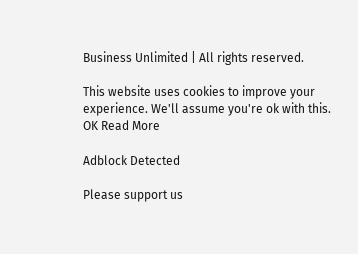Business Unlimited | All rights reserved.

This website uses cookies to improve your experience. We'll assume you're ok with this. OK Read More

Adblock Detected

Please support us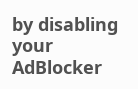by disabling your AdBlocker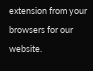extension from your browsers for our website.